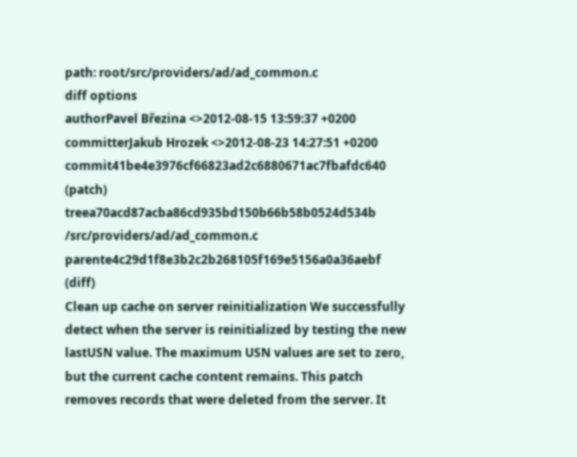path: root/src/providers/ad/ad_common.c
diff options
authorPavel Březina <>2012-08-15 13:59:37 +0200
committerJakub Hrozek <>2012-08-23 14:27:51 +0200
commit41be4e3976cf66823ad2c6880671ac7fbafdc640 (patch)
treea70acd87acba86cd935bd150b66b58b0524d534b /src/providers/ad/ad_common.c
parente4c29d1f8e3b2c2b268105f169e5156a0a36aebf (diff)
Clean up cache on server reinitialization We successfully detect when the server is reinitialized by testing the new lastUSN value. The maximum USN values are set to zero, but the current cache content remains. This patch removes records that were deleted from the server. It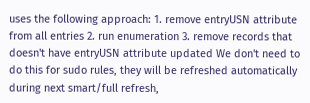uses the following approach: 1. remove entryUSN attribute from all entries 2. run enumeration 3. remove records that doesn't have entryUSN attribute updated We don't need to do this for sudo rules, they will be refreshed automatically during next smart/full refresh,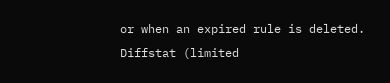or when an expired rule is deleted.
Diffstat (limited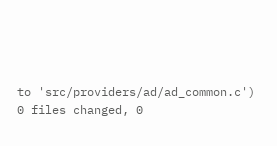to 'src/providers/ad/ad_common.c')
0 files changed, 0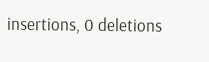insertions, 0 deletions